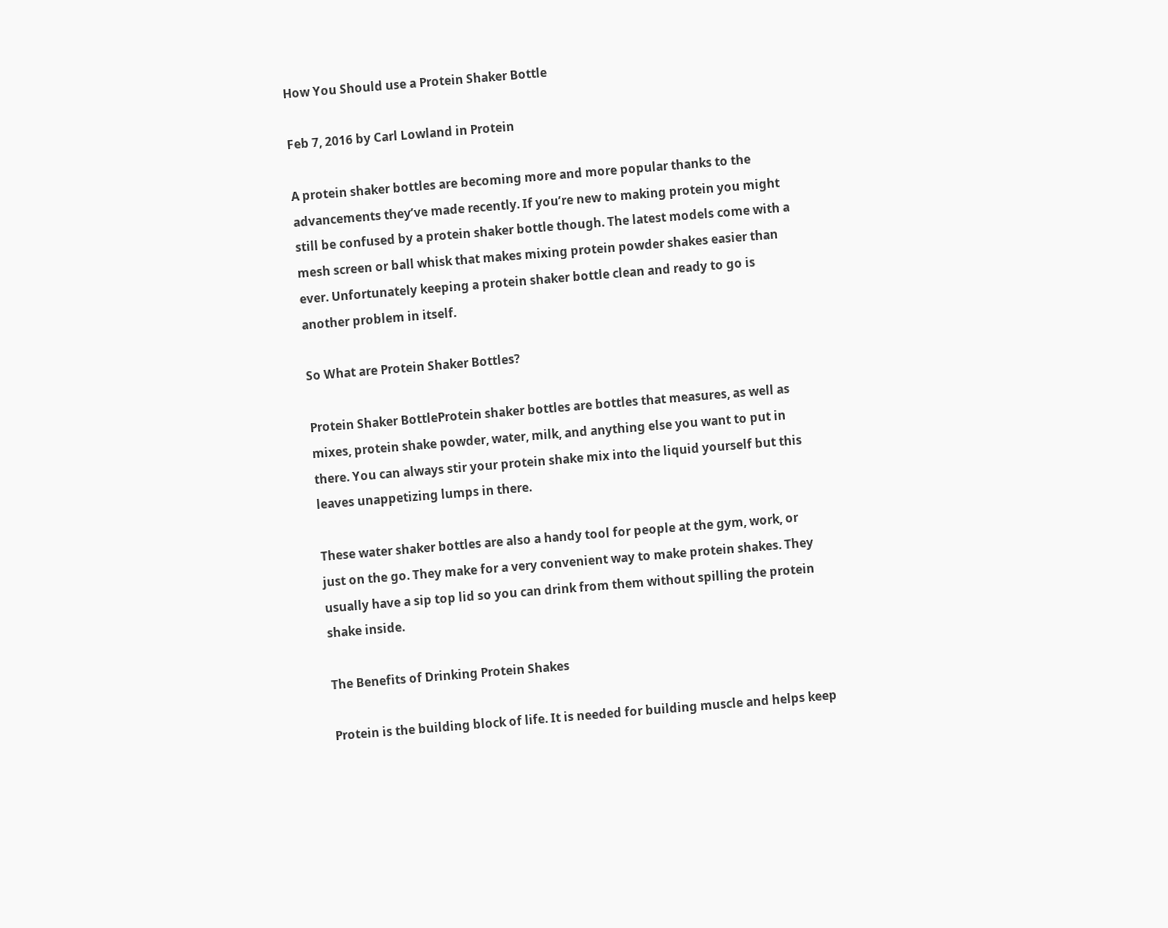How You Should use a Protein Shaker Bottle

Feb 7, 2016 by Carl Lowland in Protein

A protein shaker bottles are becoming more and more popular thanks to the advancements they’ve made recently. If you’re new to making protein you might still be confused by a protein shaker bottle though. The latest models come with a mesh screen or ball whisk that makes mixing protein powder shakes easier than ever. Unfortunately keeping a protein shaker bottle clean and ready to go is another problem in itself.

So What are Protein Shaker Bottles?

Protein Shaker BottleProtein shaker bottles are bottles that measures, as well as mixes, protein shake powder, water, milk, and anything else you want to put in there. You can always stir your protein shake mix into the liquid yourself but this leaves unappetizing lumps in there.

These water shaker bottles are also a handy tool for people at the gym, work, or just on the go. They make for a very convenient way to make protein shakes. They usually have a sip top lid so you can drink from them without spilling the protein shake inside.

The Benefits of Drinking Protein Shakes

Protein is the building block of life. It is needed for building muscle and helps keep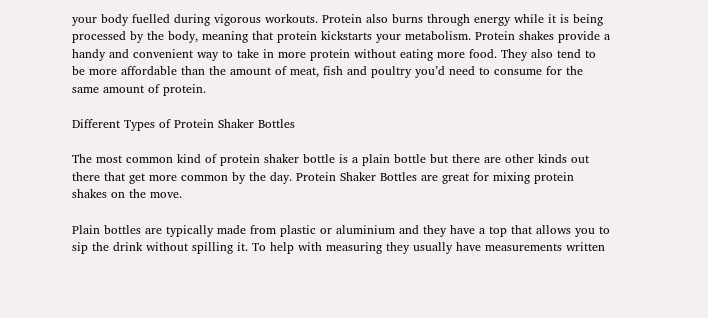your body fuelled during vigorous workouts. Protein also burns through energy while it is being processed by the body, meaning that protein kickstarts your metabolism. Protein shakes provide a handy and convenient way to take in more protein without eating more food. They also tend to be more affordable than the amount of meat, fish and poultry you’d need to consume for the same amount of protein.

Different Types of Protein Shaker Bottles

The most common kind of protein shaker bottle is a plain bottle but there are other kinds out there that get more common by the day. Protein Shaker Bottles are great for mixing protein shakes on the move.

Plain bottles are typically made from plastic or aluminium and they have a top that allows you to sip the drink without spilling it. To help with measuring they usually have measurements written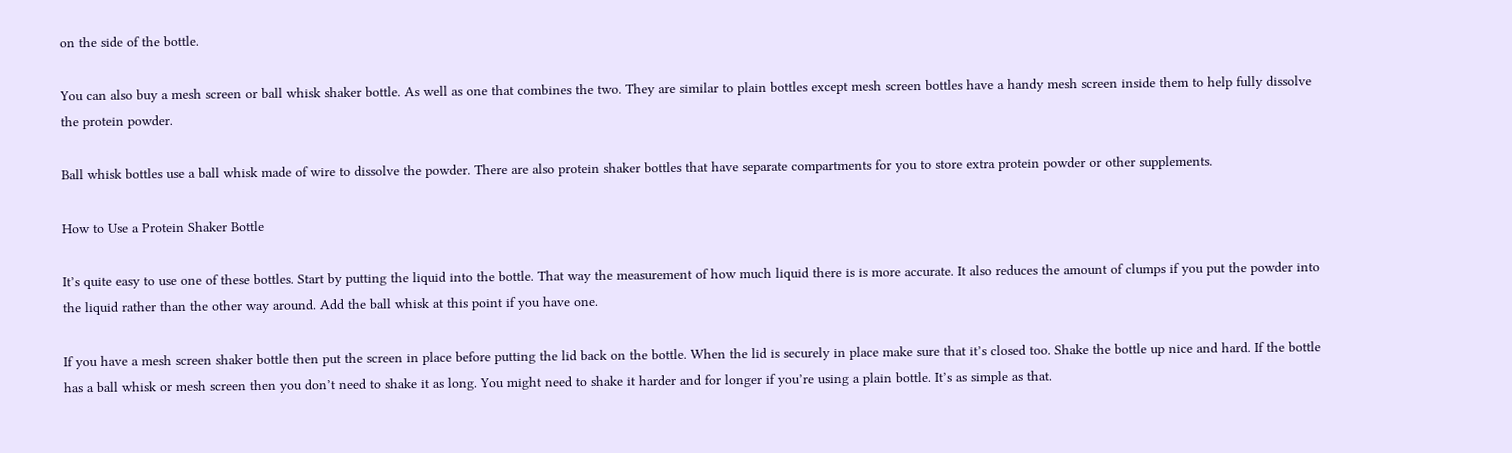on the side of the bottle.

You can also buy a mesh screen or ball whisk shaker bottle. As well as one that combines the two. They are similar to plain bottles except mesh screen bottles have a handy mesh screen inside them to help fully dissolve the protein powder.

Ball whisk bottles use a ball whisk made of wire to dissolve the powder. There are also protein shaker bottles that have separate compartments for you to store extra protein powder or other supplements.

How to Use a Protein Shaker Bottle

It’s quite easy to use one of these bottles. Start by putting the liquid into the bottle. That way the measurement of how much liquid there is is more accurate. It also reduces the amount of clumps if you put the powder into the liquid rather than the other way around. Add the ball whisk at this point if you have one.

If you have a mesh screen shaker bottle then put the screen in place before putting the lid back on the bottle. When the lid is securely in place make sure that it’s closed too. Shake the bottle up nice and hard. If the bottle has a ball whisk or mesh screen then you don’t need to shake it as long. You might need to shake it harder and for longer if you’re using a plain bottle. It’s as simple as that.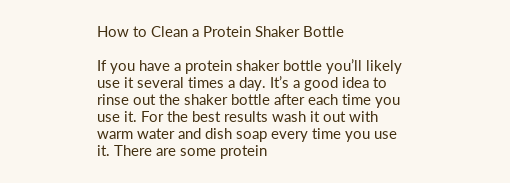How to Clean a Protein Shaker Bottle

If you have a protein shaker bottle you’ll likely use it several times a day. It’s a good idea to rinse out the shaker bottle after each time you use it. For the best results wash it out with warm water and dish soap every time you use it. There are some protein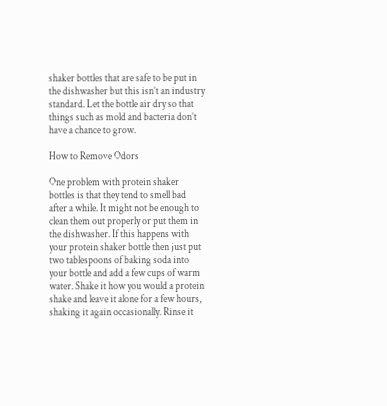shaker bottles that are safe to be put in the dishwasher but this isn’t an industry standard. Let the bottle air dry so that things such as mold and bacteria don’t have a chance to grow.

How to Remove Odors

One problem with protein shaker bottles is that they tend to smell bad after a while. It might not be enough to clean them out properly or put them in the dishwasher. If this happens with your protein shaker bottle then just put two tablespoons of baking soda into your bottle and add a few cups of warm water. Shake it how you would a protein shake and leave it alone for a few hours, shaking it again occasionally. Rinse it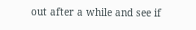out after a while and see if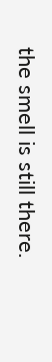the smell is still there.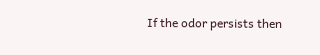If the odor persists then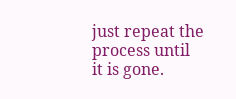just repeat the process until it is gone.